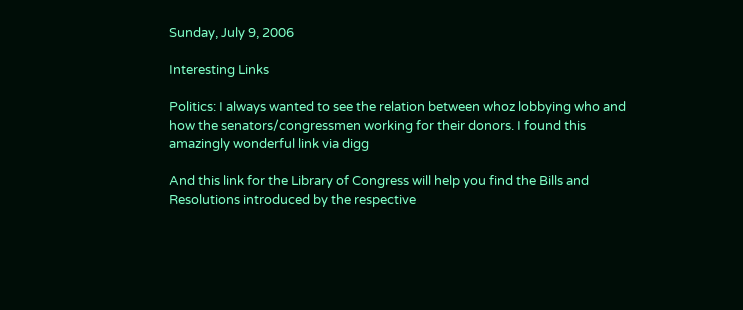Sunday, July 9, 2006

Interesting Links

Politics: I always wanted to see the relation between whoz lobbying who and how the senators/congressmen working for their donors. I found this amazingly wonderful link via digg

And this link for the Library of Congress will help you find the Bills and Resolutions introduced by the respective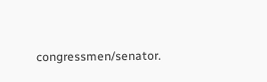congressmen/senator.